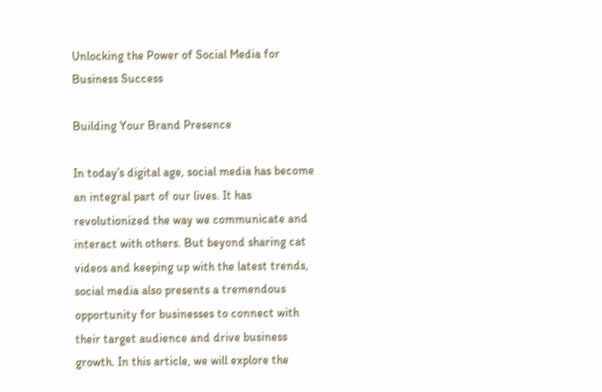Unlocking the Power of Social Media for Business Success

Building Your Brand Presence

In today’s digital age, social media has become an integral part of our lives. It has revolutionized the way we communicate and interact with others. But beyond sharing cat videos and keeping up with the latest trends, social media also presents a tremendous opportunity for businesses to connect with their target audience and drive business growth. In this article, we will explore the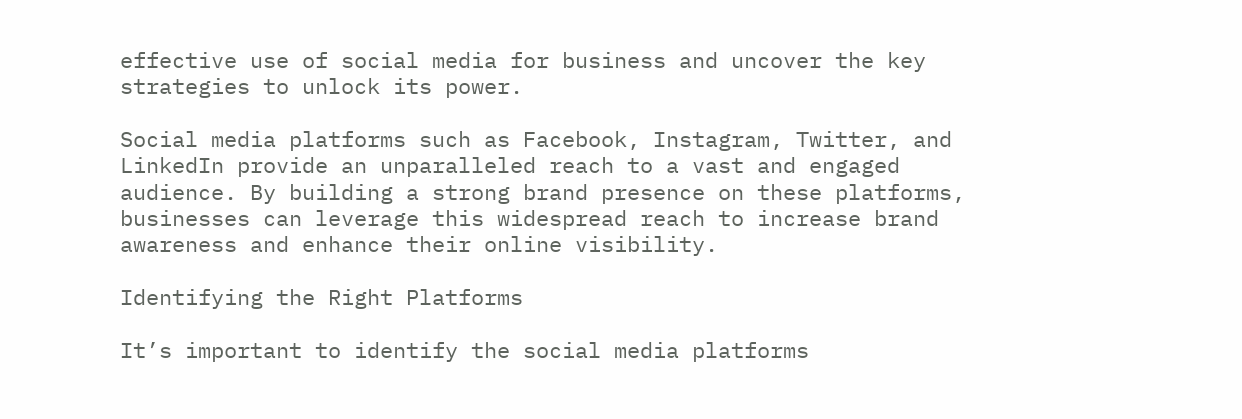effective use of social media for business and uncover the key strategies to unlock its power.

Social media platforms such as Facebook, Instagram, Twitter, and LinkedIn provide an unparalleled reach to a vast and engaged audience. By building a strong brand presence on these platforms, businesses can leverage this widespread reach to increase brand awareness and enhance their online visibility.

Identifying the Right Platforms

It’s important to identify the social media platforms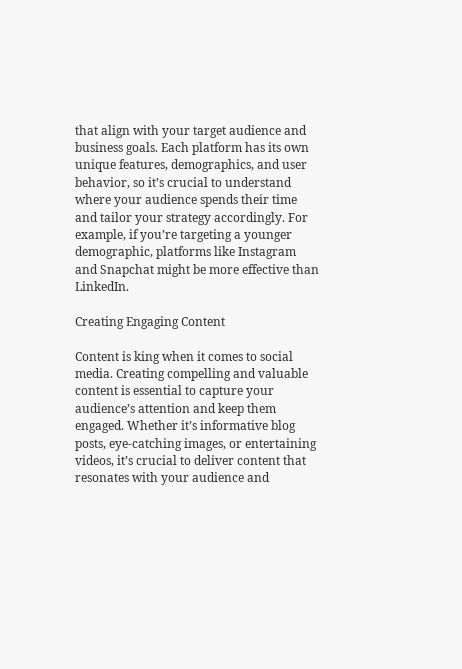that align with your target audience and business goals. Each platform has its own unique features, demographics, and user behavior, so it’s crucial to understand where your audience spends their time and tailor your strategy accordingly. For example, if you’re targeting a younger demographic, platforms like Instagram and Snapchat might be more effective than LinkedIn.

Creating Engaging Content

Content is king when it comes to social media. Creating compelling and valuable content is essential to capture your audience’s attention and keep them engaged. Whether it’s informative blog posts, eye-catching images, or entertaining videos, it’s crucial to deliver content that resonates with your audience and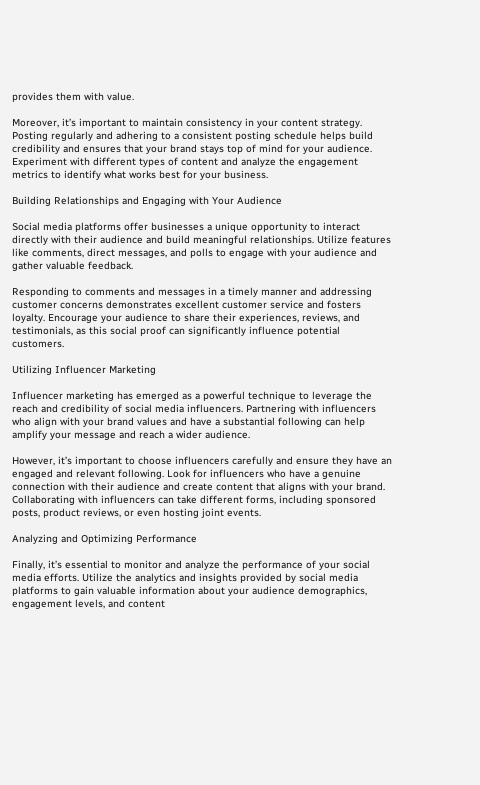provides them with value.

Moreover, it’s important to maintain consistency in your content strategy. Posting regularly and adhering to a consistent posting schedule helps build credibility and ensures that your brand stays top of mind for your audience. Experiment with different types of content and analyze the engagement metrics to identify what works best for your business.

Building Relationships and Engaging with Your Audience

Social media platforms offer businesses a unique opportunity to interact directly with their audience and build meaningful relationships. Utilize features like comments, direct messages, and polls to engage with your audience and gather valuable feedback.

Responding to comments and messages in a timely manner and addressing customer concerns demonstrates excellent customer service and fosters loyalty. Encourage your audience to share their experiences, reviews, and testimonials, as this social proof can significantly influence potential customers.

Utilizing Influencer Marketing

Influencer marketing has emerged as a powerful technique to leverage the reach and credibility of social media influencers. Partnering with influencers who align with your brand values and have a substantial following can help amplify your message and reach a wider audience.

However, it’s important to choose influencers carefully and ensure they have an engaged and relevant following. Look for influencers who have a genuine connection with their audience and create content that aligns with your brand. Collaborating with influencers can take different forms, including sponsored posts, product reviews, or even hosting joint events.

Analyzing and Optimizing Performance

Finally, it’s essential to monitor and analyze the performance of your social media efforts. Utilize the analytics and insights provided by social media platforms to gain valuable information about your audience demographics, engagement levels, and content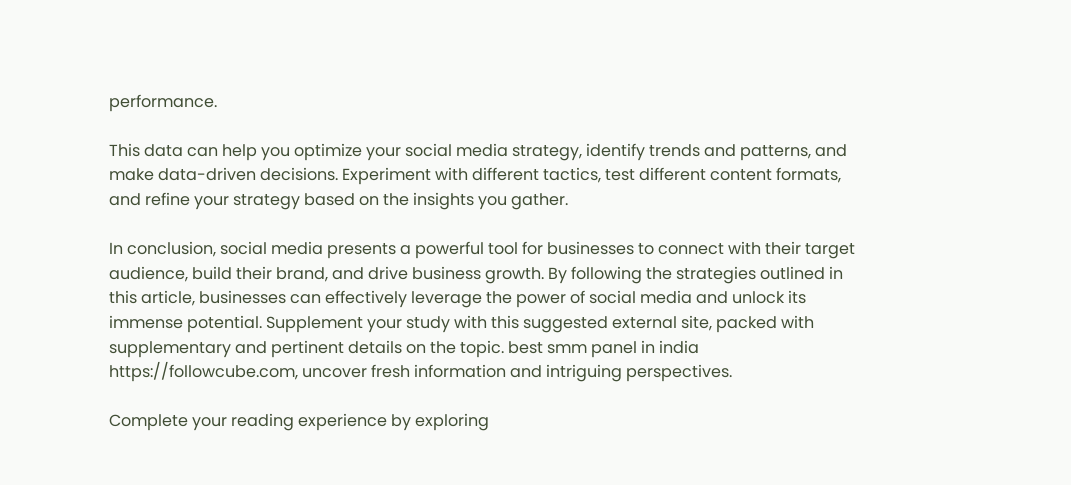performance.

This data can help you optimize your social media strategy, identify trends and patterns, and make data-driven decisions. Experiment with different tactics, test different content formats, and refine your strategy based on the insights you gather.

In conclusion, social media presents a powerful tool for businesses to connect with their target audience, build their brand, and drive business growth. By following the strategies outlined in this article, businesses can effectively leverage the power of social media and unlock its immense potential. Supplement your study with this suggested external site, packed with supplementary and pertinent details on the topic. best smm panel in india https://followcube.com, uncover fresh information and intriguing perspectives.

Complete your reading experience by exploring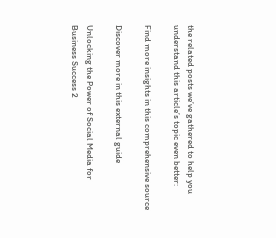the related posts we’ve gathered to help you understand this article’s topic even better:

Find more insights in this comprehensive source

Discover more in this external guide

Unlocking the Power of Social Media for Business Success 2